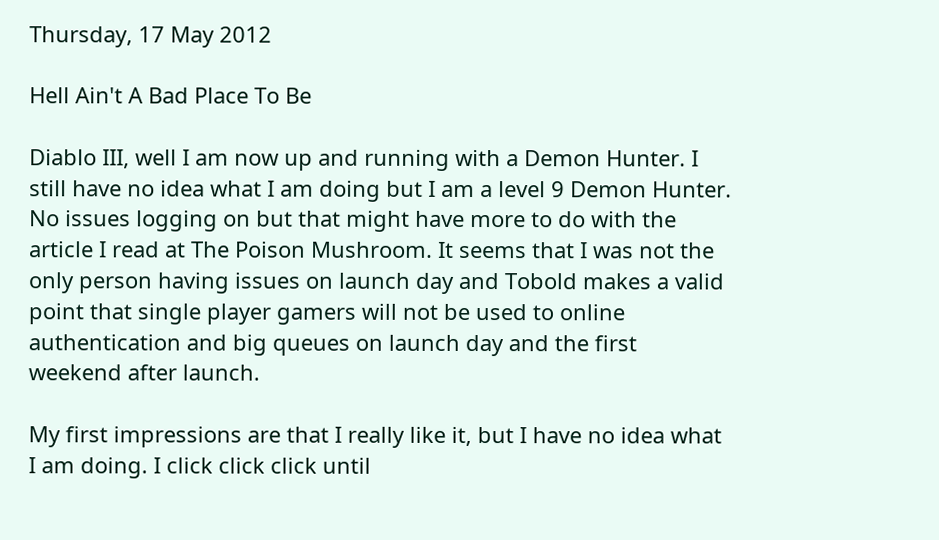Thursday, 17 May 2012

Hell Ain't A Bad Place To Be

Diablo III, well I am now up and running with a Demon Hunter. I still have no idea what I am doing but I am a level 9 Demon Hunter. No issues logging on but that might have more to do with the article I read at The Poison Mushroom. It seems that I was not the only person having issues on launch day and Tobold makes a valid point that single player gamers will not be used to online authentication and big queues on launch day and the first weekend after launch.

My first impressions are that I really like it, but I have no idea what I am doing. I click click click until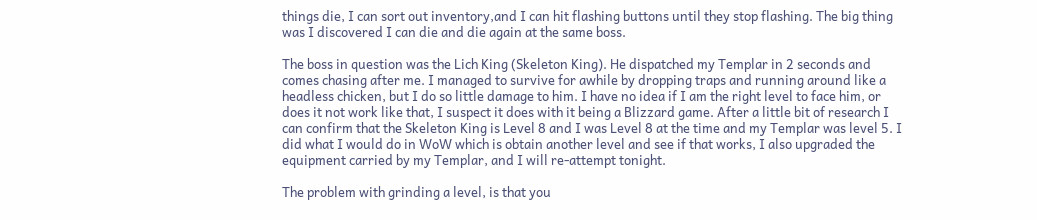things die, I can sort out inventory,and I can hit flashing buttons until they stop flashing. The big thing was I discovered I can die and die again at the same boss.

The boss in question was the Lich King (Skeleton King). He dispatched my Templar in 2 seconds and comes chasing after me. I managed to survive for awhile by dropping traps and running around like a headless chicken, but I do so little damage to him. I have no idea if I am the right level to face him, or does it not work like that, I suspect it does with it being a Blizzard game. After a little bit of research I can confirm that the Skeleton King is Level 8 and I was Level 8 at the time and my Templar was level 5. I did what I would do in WoW which is obtain another level and see if that works, I also upgraded the equipment carried by my Templar, and I will re-attempt tonight.

The problem with grinding a level, is that you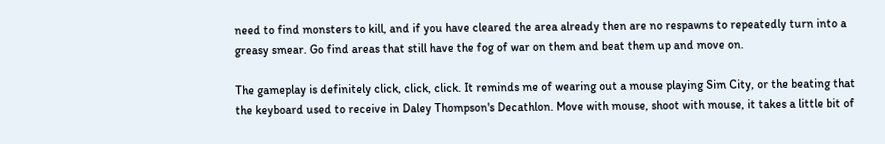need to find monsters to kill, and if you have cleared the area already then are no respawns to repeatedly turn into a greasy smear. Go find areas that still have the fog of war on them and beat them up and move on.

The gameplay is definitely click, click, click. It reminds me of wearing out a mouse playing Sim City, or the beating that the keyboard used to receive in Daley Thompson's Decathlon. Move with mouse, shoot with mouse, it takes a little bit of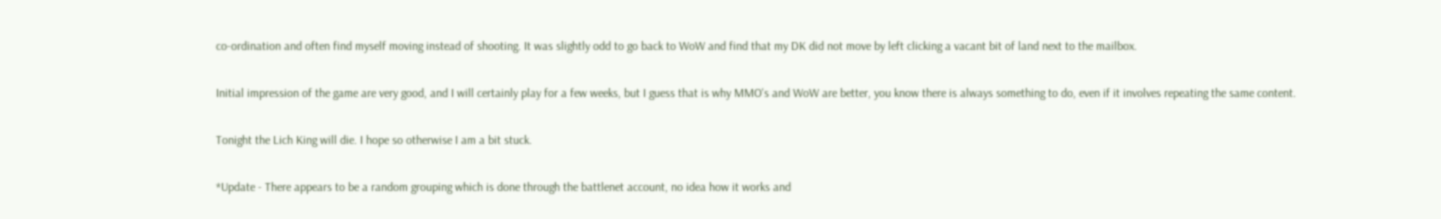co-ordination and often find myself moving instead of shooting. It was slightly odd to go back to WoW and find that my DK did not move by left clicking a vacant bit of land next to the mailbox.

Initial impression of the game are very good, and I will certainly play for a few weeks, but I guess that is why MMO's and WoW are better, you know there is always something to do, even if it involves repeating the same content.

Tonight the Lich King will die. I hope so otherwise I am a bit stuck.

*Update - There appears to be a random grouping which is done through the battlenet account, no idea how it works and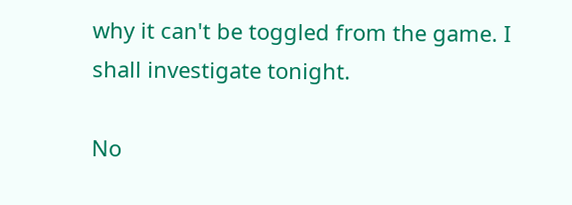why it can't be toggled from the game. I shall investigate tonight.

No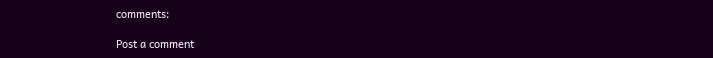comments:

Post a comment